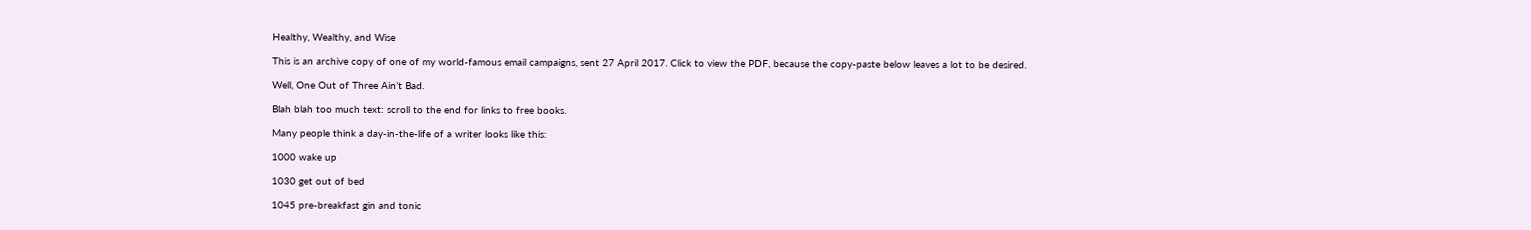Healthy, Wealthy, and Wise

This is an archive copy of one of my world-famous email campaigns, sent 27 April 2017. Click to view the PDF, because the copy-paste below leaves a lot to be desired.

Well, One Out of Three Ain’t Bad.

Blah blah too much text: scroll to the end for links to free books.

Many people think a day-in-the-life of a writer looks like this:

1000 wake up

1030 get out of bed

1045 pre-breakfast gin and tonic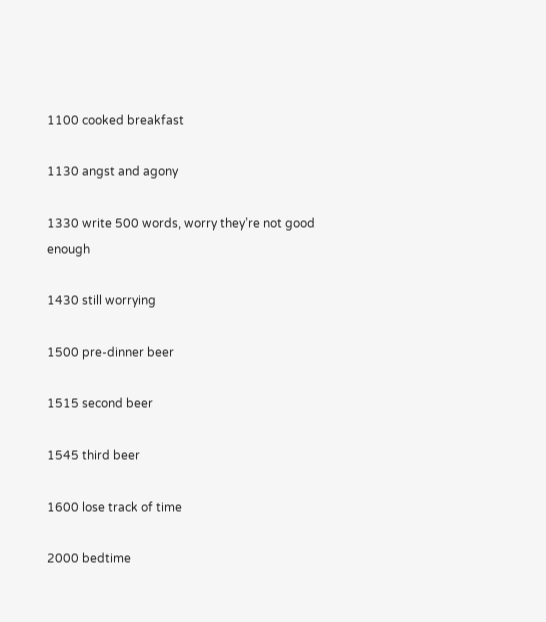1100 cooked breakfast

1130 angst and agony

1330 write 500 words, worry they’re not good enough

1430 still worrying

1500 pre-dinner beer

1515 second beer

1545 third beer

1600 lose track of time

2000 bedtime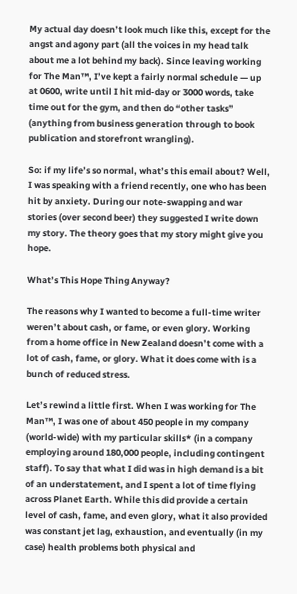My actual day doesn’t look much like this, except for the angst and agony part (all the voices in my head talk about me a lot behind my back). Since leaving working for The Man™, I’ve kept a fairly normal schedule — up at 0600, write until I hit mid-day or 3000 words, take time out for the gym, and then do “other tasks” (anything from business generation through to book publication and storefront wrangling).

So: if my life’s so normal, what’s this email about? Well, I was speaking with a friend recently, one who has been hit by anxiety. During our note-swapping and war stories (over second beer) they suggested I write down my story. The theory goes that my story might give you hope.

What’s This Hope Thing Anyway?

The reasons why I wanted to become a full-time writer weren’t about cash, or fame, or even glory. Working from a home office in New Zealand doesn’t come with a lot of cash, fame, or glory. What it does come with is a bunch of reduced stress.

Let’s rewind a little first. When I was working for The Man™, I was one of about 450 people in my company (world-wide) with my particular skills* (in a company employing around 180,000 people, including contingent staff). To say that what I did was in high demand is a bit of an understatement, and I spent a lot of time flying across Planet Earth. While this did provide a certain level of cash, fame, and even glory, what it also provided was constant jet lag, exhaustion, and eventually (in my case) health problems both physical and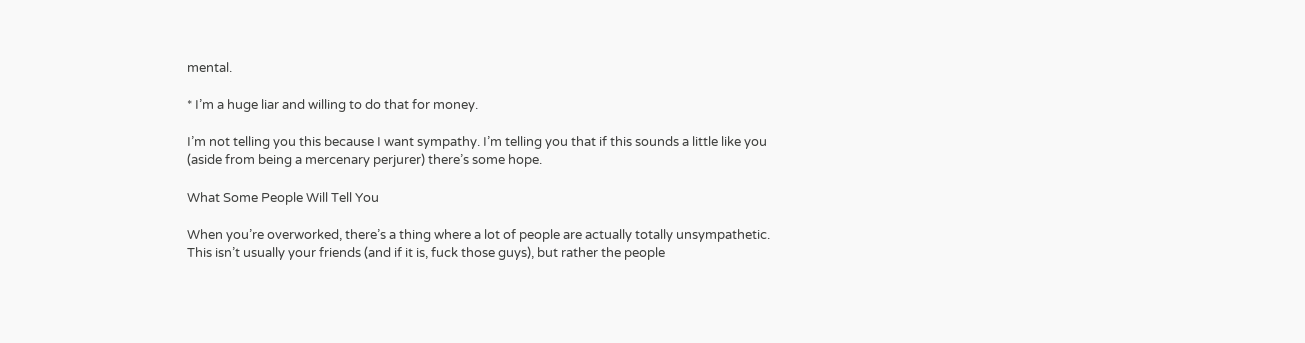mental.

* I’m a huge liar and willing to do that for money.

I’m not telling you this because I want sympathy. I’m telling you that if this sounds a little like you (aside from being a mercenary perjurer) there’s some hope.

What Some People Will Tell You

When you’re overworked, there’s a thing where a lot of people are actually totally unsympathetic. This isn’t usually your friends (and if it is, fuck those guys), but rather the people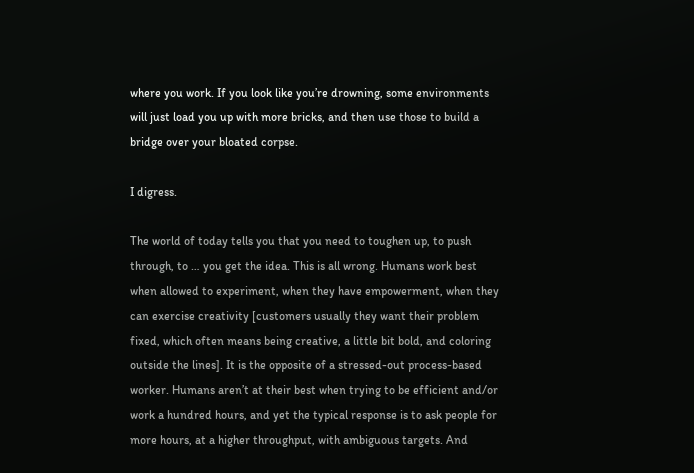where you work. If you look like you’re drowning, some environments will just load you up with more bricks, and then use those to build a bridge over your bloated corpse.

I digress.

The world of today tells you that you need to toughen up, to push through, to … you get the idea. This is all wrong. Humans work best when allowed to experiment, when they have empowerment, when they can exercise creativity [customers usually they want their problem fixed, which often means being creative, a little bit bold, and coloring outside the lines]. It is the opposite of a stressed-out process-based worker. Humans aren’t at their best when trying to be efficient and/or work a hundred hours, and yet the typical response is to ask people for more hours, at a higher throughput, with ambiguous targets. And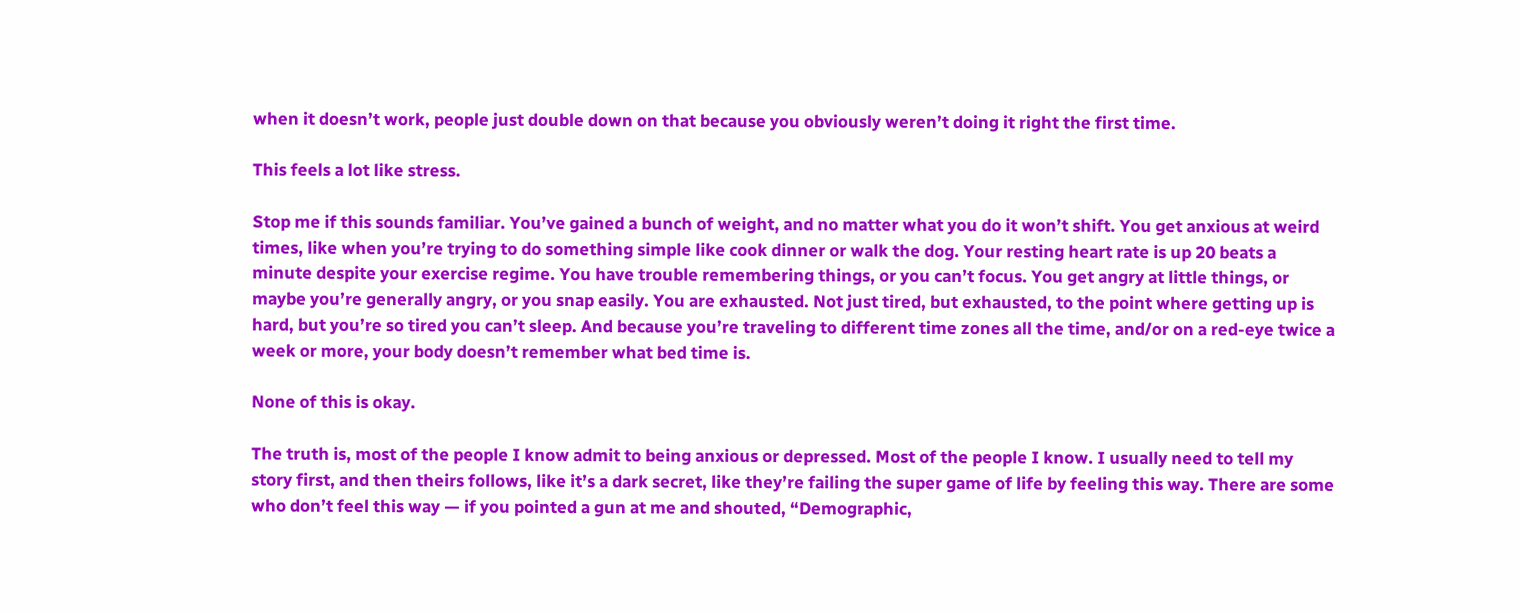when it doesn’t work, people just double down on that because you obviously weren’t doing it right the first time.

This feels a lot like stress.

Stop me if this sounds familiar. You’ve gained a bunch of weight, and no matter what you do it won’t shift. You get anxious at weird times, like when you’re trying to do something simple like cook dinner or walk the dog. Your resting heart rate is up 20 beats a minute despite your exercise regime. You have trouble remembering things, or you can’t focus. You get angry at little things, or maybe you’re generally angry, or you snap easily. You are exhausted. Not just tired, but exhausted, to the point where getting up is hard, but you’re so tired you can’t sleep. And because you’re traveling to different time zones all the time, and/or on a red-eye twice a week or more, your body doesn’t remember what bed time is.

None of this is okay.

The truth is, most of the people I know admit to being anxious or depressed. Most of the people I know. I usually need to tell my story first, and then theirs follows, like it’s a dark secret, like they’re failing the super game of life by feeling this way. There are some who don’t feel this way — if you pointed a gun at me and shouted, “Demographic,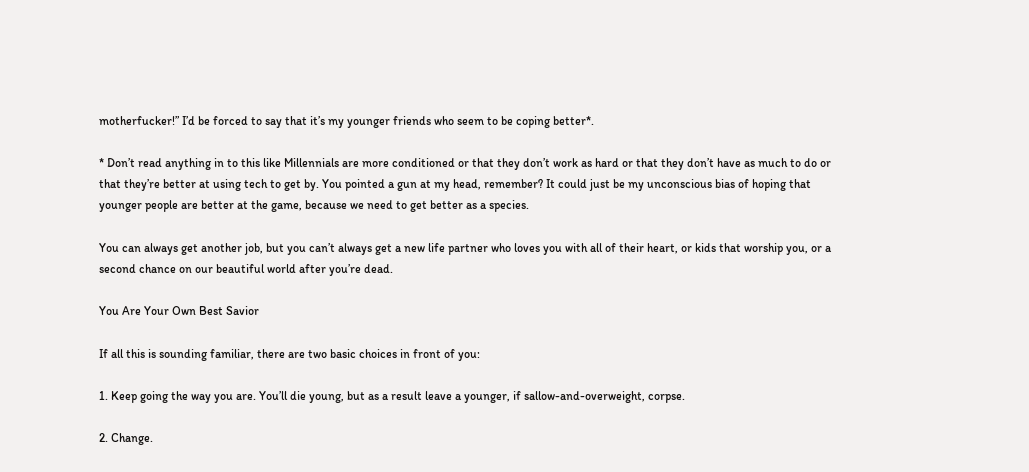motherfucker!” I’d be forced to say that it’s my younger friends who seem to be coping better*.

* Don’t read anything in to this like Millennials are more conditioned or that they don’t work as hard or that they don’t have as much to do or that they’re better at using tech to get by. You pointed a gun at my head, remember? It could just be my unconscious bias of hoping that younger people are better at the game, because we need to get better as a species.

You can always get another job, but you can’t always get a new life partner who loves you with all of their heart, or kids that worship you, or a second chance on our beautiful world after you’re dead.

You Are Your Own Best Savior

If all this is sounding familiar, there are two basic choices in front of you:

1. Keep going the way you are. You’ll die young, but as a result leave a younger, if sallow-and-overweight, corpse.

2. Change.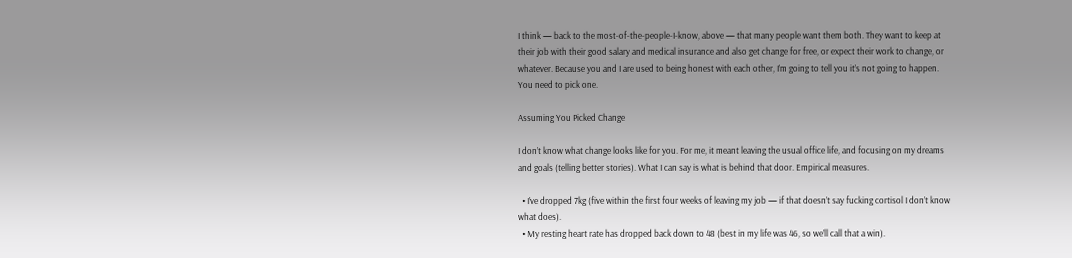I think — back to the most-of-the-people-I-know, above — that many people want them both. They want to keep at their job with their good salary and medical insurance and also get change for free, or expect their work to change, or whatever. Because you and I are used to being honest with each other, I’m going to tell you it’s not going to happen. You need to pick one.

Assuming You Picked Change

I don’t know what change looks like for you. For me, it meant leaving the usual office life, and focusing on my dreams and goals (telling better stories). What I can say is what is behind that door. Empirical measures.

  • I’ve dropped 7kg (five within the first four weeks of leaving my job — if that doesn’t say fucking cortisol I don’t know what does).
  • My resting heart rate has dropped back down to 48 (best in my life was 46, so we’ll call that a win).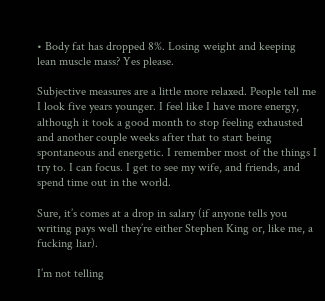• Body fat has dropped 8%. Losing weight and keeping lean muscle mass? Yes please.

Subjective measures are a little more relaxed. People tell me I look five years younger. I feel like I have more energy, although it took a good month to stop feeling exhausted and another couple weeks after that to start being spontaneous and energetic. I remember most of the things I try to. I can focus. I get to see my wife, and friends, and spend time out in the world.

Sure, it’s comes at a drop in salary (if anyone tells you writing pays well they’re either Stephen King or, like me, a fucking liar).

I’m not telling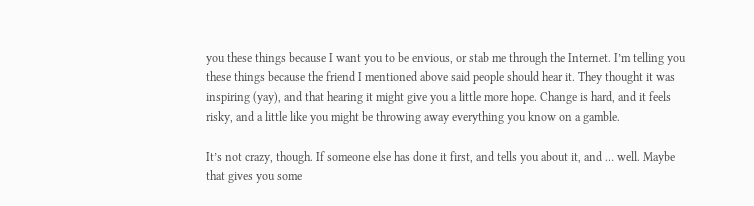you these things because I want you to be envious, or stab me through the Internet. I’m telling you these things because the friend I mentioned above said people should hear it. They thought it was inspiring (yay), and that hearing it might give you a little more hope. Change is hard, and it feels risky, and a little like you might be throwing away everything you know on a gamble.

It’s not crazy, though. If someone else has done it first, and tells you about it, and … well. Maybe that gives you some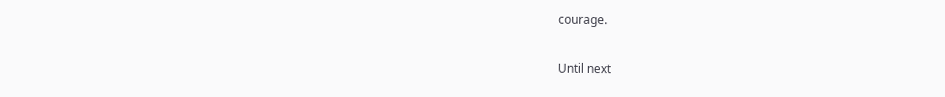courage.

Until next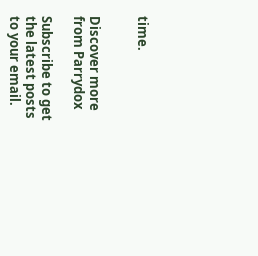time.


Discover more from Parrydox

Subscribe to get the latest posts to your email.